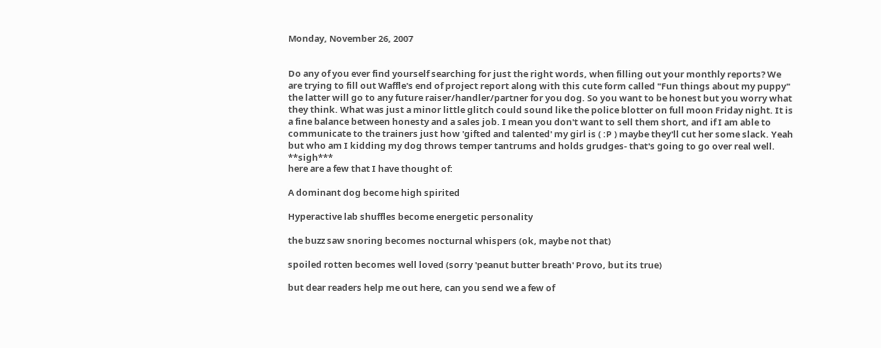Monday, November 26, 2007


Do any of you ever find yourself searching for just the right words, when filling out your monthly reports? We are trying to fill out Waffle's end of project report along with this cute form called "Fun things about my puppy" the latter will go to any future raiser/handler/partner for you dog. So you want to be honest but you worry what they think. What was just a minor little glitch could sound like the police blotter on full moon Friday night. It is a fine balance between honesty and a sales job. I mean you don't want to sell them short, and if I am able to communicate to the trainers just how 'gifted and talented' my girl is ( :P ) maybe they'll cut her some slack. Yeah but who am I kidding my dog throws temper tantrums and holds grudges- that's going to go over real well. **sigh***
here are a few that I have thought of:

A dominant dog become high spirited

Hyperactive lab shuffles become energetic personality

the buzz saw snoring becomes nocturnal whispers (ok, maybe not that)

spoiled rotten becomes well loved (sorry 'peanut butter breath' Provo, but its true)

but dear readers help me out here, can you send we a few of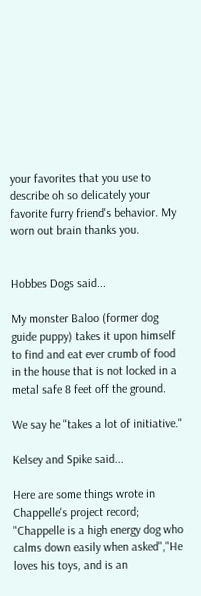your favorites that you use to describe oh so delicately your favorite furry friend's behavior. My worn out brain thanks you.


Hobbes Dogs said...

My monster Baloo (former dog guide puppy) takes it upon himself to find and eat ever crumb of food in the house that is not locked in a metal safe 8 feet off the ground.

We say he "takes a lot of initiative."

Kelsey and Spike said...

Here are some things wrote in Chappelle's project record; "Chappelle is a high energy dog who calms down easily when asked","He loves his toys, and is an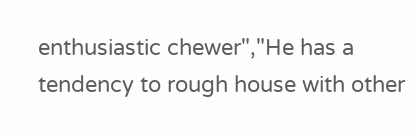enthusiastic chewer","He has a tendency to rough house with other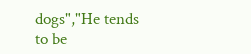dogs","He tends to be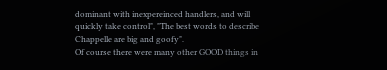dominant with inexpereinced handlers, and will quickly take control", "The best words to describe Chappelle are big and goofy".
Of course there were many other GOOD things in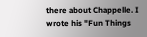there about Chappelle. I wrote his "Fun Things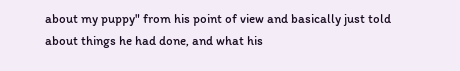about my puppy" from his point of view and basically just told about things he had done, and what his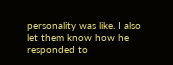personality was like. I also let them know how he responded to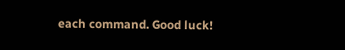each command. Good luck!